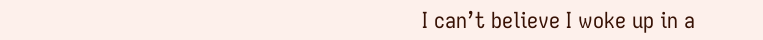I can’t believe I woke up in a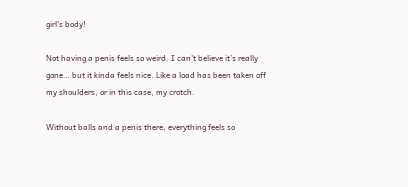girl’s body!

Not having a penis feels so weird. I can’t believe it’s really gone… but it kinda feels nice. Like a load has been taken off my shoulders, or in this case, my crotch.

Without balls and a penis there, everything feels so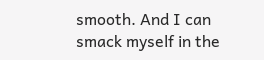smooth. And I can smack myself in the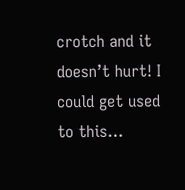crotch and it doesn’t hurt! I could get used to this…